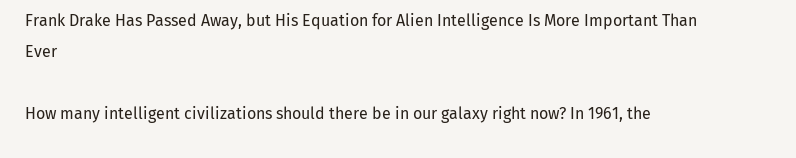Frank Drake Has Passed Away, but His Equation for Alien Intelligence Is More Important Than Ever

How many intelligent civilizations should there be in our galaxy right now? In 1961, the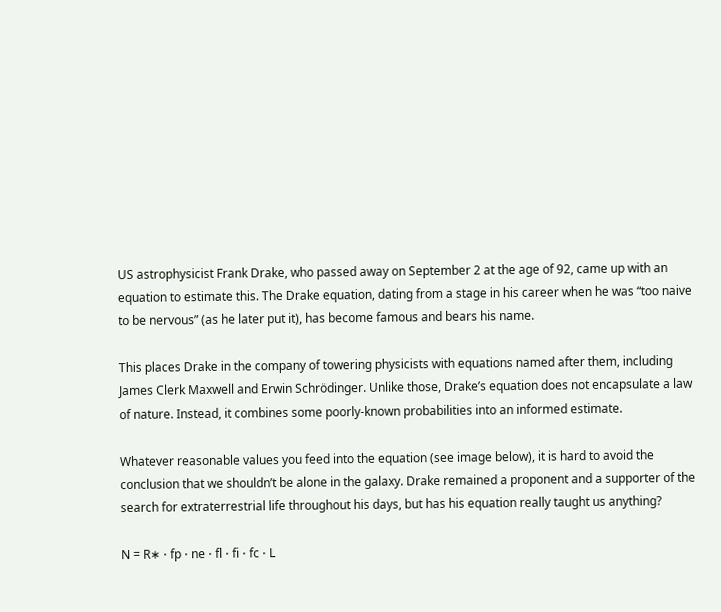US astrophysicist Frank Drake, who passed away on September 2 at the age of 92, came up with an equation to estimate this. The Drake equation, dating from a stage in his career when he was “too naive to be nervous” (as he later put it), has become famous and bears his name.

This places Drake in the company of towering physicists with equations named after them, including James Clerk Maxwell and Erwin Schrödinger. Unlike those, Drake’s equation does not encapsulate a law of nature. Instead, it combines some poorly-known probabilities into an informed estimate.

Whatever reasonable values you feed into the equation (see image below), it is hard to avoid the conclusion that we shouldn’t be alone in the galaxy. Drake remained a proponent and a supporter of the search for extraterrestrial life throughout his days, but has his equation really taught us anything?

N = R∗ ⋅ fp ⋅ ne ⋅ fl ⋅ fi ⋅ fc ⋅ L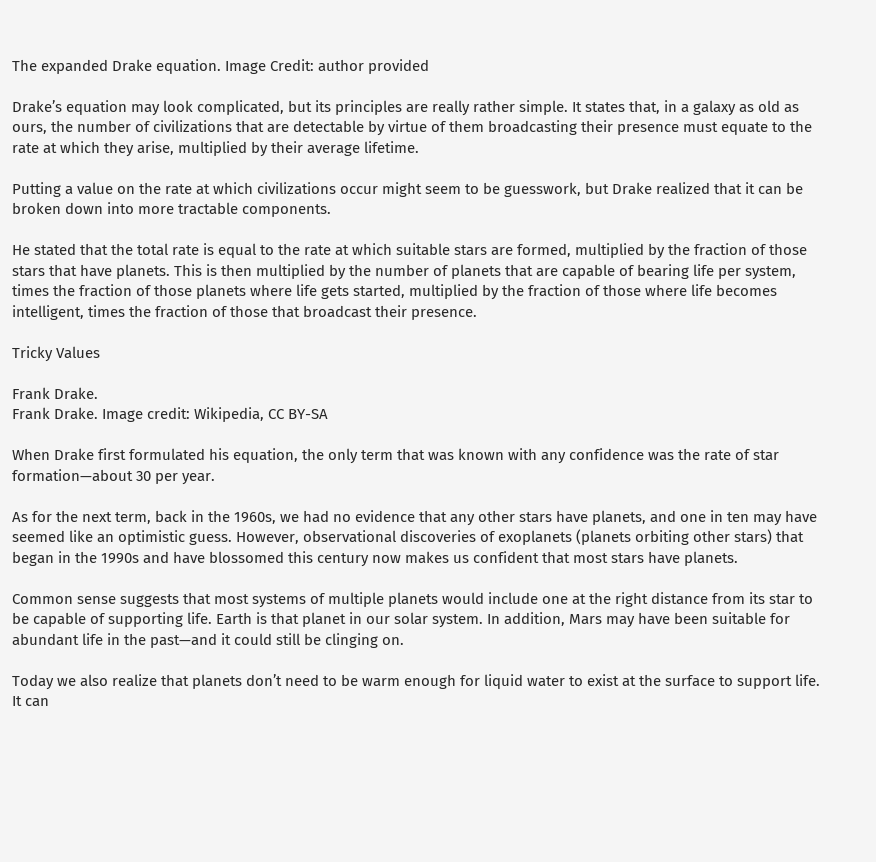The expanded Drake equation. Image Credit: author provided

Drake’s equation may look complicated, but its principles are really rather simple. It states that, in a galaxy as old as ours, the number of civilizations that are detectable by virtue of them broadcasting their presence must equate to the rate at which they arise, multiplied by their average lifetime.

Putting a value on the rate at which civilizations occur might seem to be guesswork, but Drake realized that it can be broken down into more tractable components.

He stated that the total rate is equal to the rate at which suitable stars are formed, multiplied by the fraction of those stars that have planets. This is then multiplied by the number of planets that are capable of bearing life per system, times the fraction of those planets where life gets started, multiplied by the fraction of those where life becomes intelligent, times the fraction of those that broadcast their presence.

Tricky Values

Frank Drake.
Frank Drake. Image credit: Wikipedia, CC BY-SA

When Drake first formulated his equation, the only term that was known with any confidence was the rate of star formation—about 30 per year.

As for the next term, back in the 1960s, we had no evidence that any other stars have planets, and one in ten may have seemed like an optimistic guess. However, observational discoveries of exoplanets (planets orbiting other stars) that began in the 1990s and have blossomed this century now makes us confident that most stars have planets.

Common sense suggests that most systems of multiple planets would include one at the right distance from its star to be capable of supporting life. Earth is that planet in our solar system. In addition, Mars may have been suitable for abundant life in the past—and it could still be clinging on.

Today we also realize that planets don’t need to be warm enough for liquid water to exist at the surface to support life. It can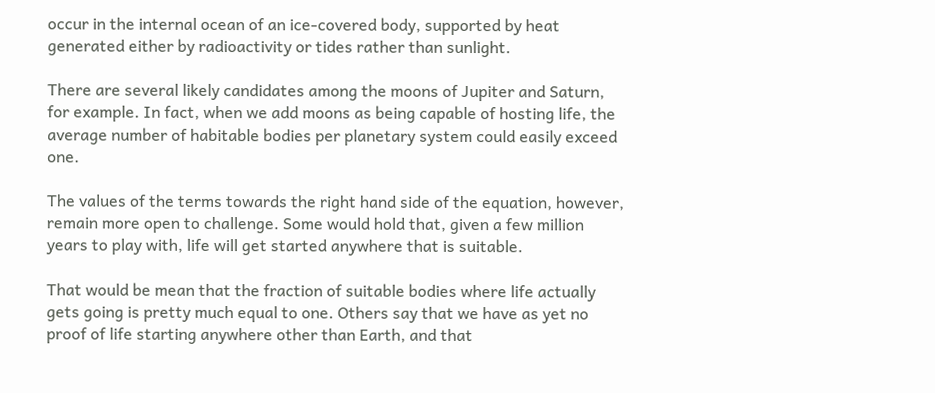occur in the internal ocean of an ice-covered body, supported by heat generated either by radioactivity or tides rather than sunlight.

There are several likely candidates among the moons of Jupiter and Saturn, for example. In fact, when we add moons as being capable of hosting life, the average number of habitable bodies per planetary system could easily exceed one.

The values of the terms towards the right hand side of the equation, however, remain more open to challenge. Some would hold that, given a few million years to play with, life will get started anywhere that is suitable.

That would be mean that the fraction of suitable bodies where life actually gets going is pretty much equal to one. Others say that we have as yet no proof of life starting anywhere other than Earth, and that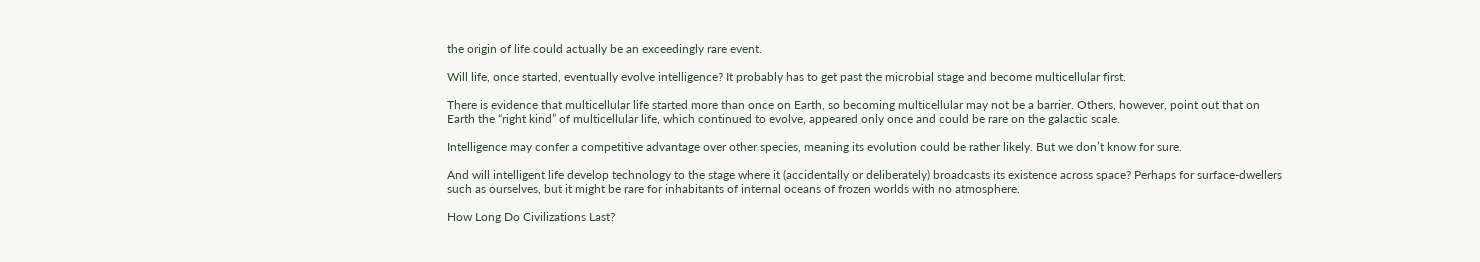the origin of life could actually be an exceedingly rare event.

Will life, once started, eventually evolve intelligence? It probably has to get past the microbial stage and become multicellular first.

There is evidence that multicellular life started more than once on Earth, so becoming multicellular may not be a barrier. Others, however, point out that on Earth the “right kind” of multicellular life, which continued to evolve, appeared only once and could be rare on the galactic scale.

Intelligence may confer a competitive advantage over other species, meaning its evolution could be rather likely. But we don’t know for sure.

And will intelligent life develop technology to the stage where it (accidentally or deliberately) broadcasts its existence across space? Perhaps for surface-dwellers such as ourselves, but it might be rare for inhabitants of internal oceans of frozen worlds with no atmosphere.

How Long Do Civilizations Last?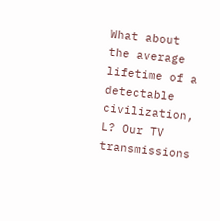What about the average lifetime of a detectable civilization, L? Our TV transmissions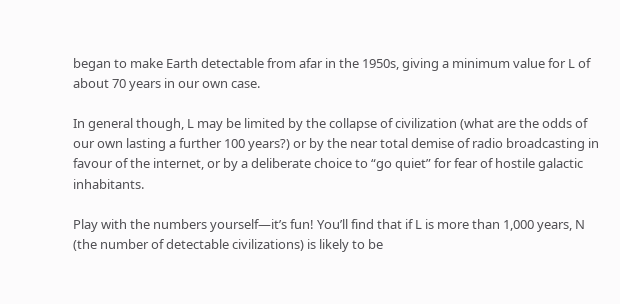began to make Earth detectable from afar in the 1950s, giving a minimum value for L of about 70 years in our own case.

In general though, L may be limited by the collapse of civilization (what are the odds of our own lasting a further 100 years?) or by the near total demise of radio broadcasting in favour of the internet, or by a deliberate choice to “go quiet” for fear of hostile galactic inhabitants.

Play with the numbers yourself—it’s fun! You’ll find that if L is more than 1,000 years, N (the number of detectable civilizations) is likely to be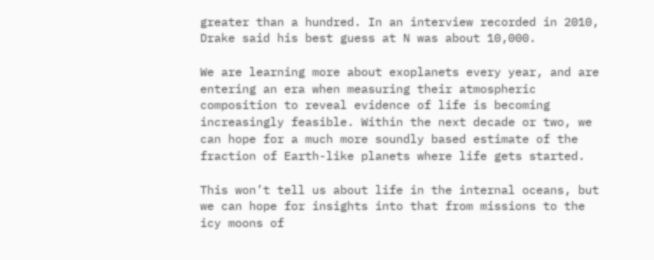greater than a hundred. In an interview recorded in 2010, Drake said his best guess at N was about 10,000.

We are learning more about exoplanets every year, and are entering an era when measuring their atmospheric composition to reveal evidence of life is becoming increasingly feasible. Within the next decade or two, we can hope for a much more soundly based estimate of the fraction of Earth-like planets where life gets started.

This won’t tell us about life in the internal oceans, but we can hope for insights into that from missions to the icy moons of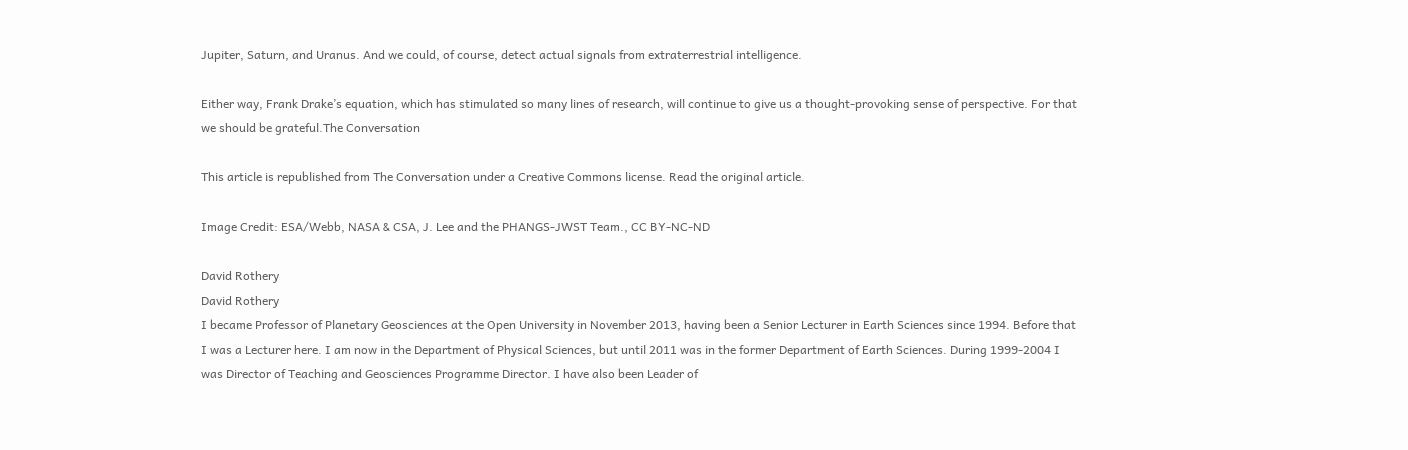Jupiter, Saturn, and Uranus. And we could, of course, detect actual signals from extraterrestrial intelligence.

Either way, Frank Drake’s equation, which has stimulated so many lines of research, will continue to give us a thought-provoking sense of perspective. For that we should be grateful.The Conversation

This article is republished from The Conversation under a Creative Commons license. Read the original article.

Image Credit: ESA/Webb, NASA & CSA, J. Lee and the PHANGS-JWST Team., CC BY-NC-ND

David Rothery
David Rothery
I became Professor of Planetary Geosciences at the Open University in November 2013, having been a Senior Lecturer in Earth Sciences since 1994. Before that I was a Lecturer here. I am now in the Department of Physical Sciences, but until 2011 was in the former Department of Earth Sciences. During 1999-2004 I was Director of Teaching and Geosciences Programme Director. I have also been Leader of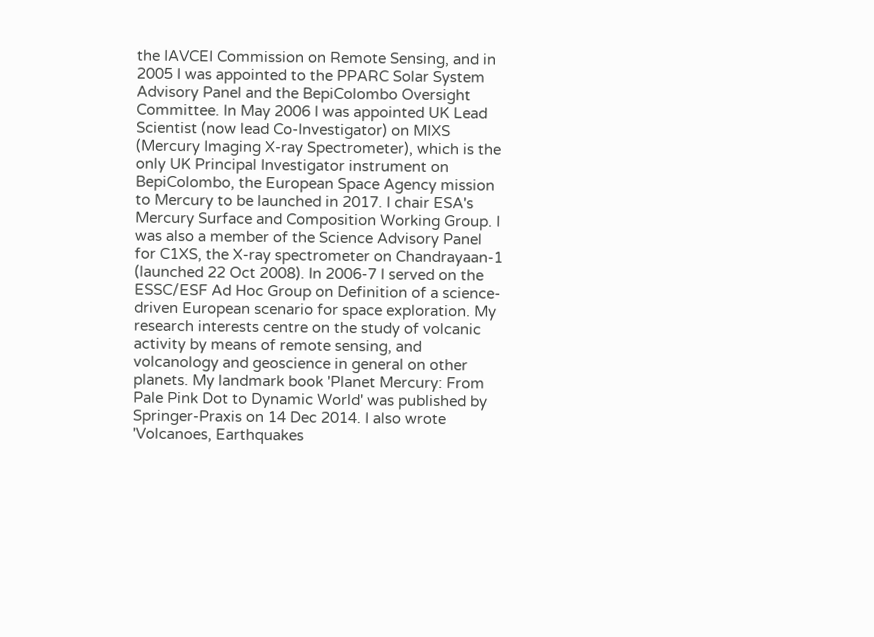the IAVCEI Commission on Remote Sensing, and in 2005 I was appointed to the PPARC Solar System Advisory Panel and the BepiColombo Oversight Committee. In May 2006 I was appointed UK Lead Scientist (now lead Co-Investigator) on MIXS (Mercury Imaging X-ray Spectrometer), which is the only UK Principal Investigator instrument on BepiColombo, the European Space Agency mission to Mercury to be launched in 2017. I chair ESA's Mercury Surface and Composition Working Group. I was also a member of the Science Advisory Panel for C1XS, the X-ray spectrometer on Chandrayaan-1 (launched 22 Oct 2008). In 2006-7 I served on the ESSC/ESF Ad Hoc Group on Definition of a science-driven European scenario for space exploration. My research interests centre on the study of volcanic activity by means of remote sensing, and volcanology and geoscience in general on other planets. My landmark book 'Planet Mercury: From Pale Pink Dot to Dynamic World' was published by Springer-Praxis on 14 Dec 2014. I also wrote 'Volcanoes, Earthquakes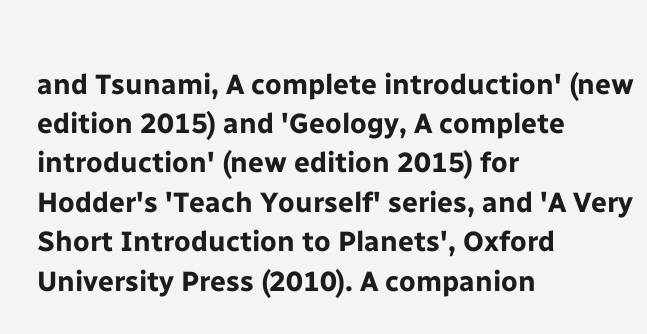and Tsunami, A complete introduction' (new edition 2015) and 'Geology, A complete introduction' (new edition 2015) for Hodder's 'Teach Yourself' series, and 'A Very Short Introduction to Planets', Oxford University Press (2010). A companion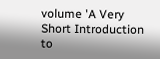volume 'A Very Short Introduction to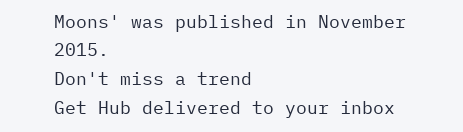Moons' was published in November 2015.
Don't miss a trend
Get Hub delivered to your inbox